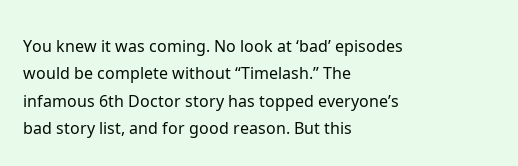You knew it was coming. No look at ‘bad’ episodes would be complete without “Timelash.” The infamous 6th Doctor story has topped everyone’s bad story list, and for good reason. But this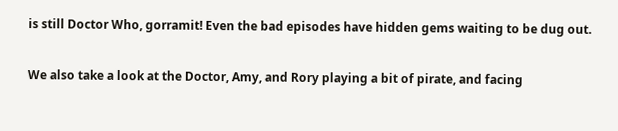is still Doctor Who, gorramit! Even the bad episodes have hidden gems waiting to be dug out.

We also take a look at the Doctor, Amy, and Rory playing a bit of pirate, and facing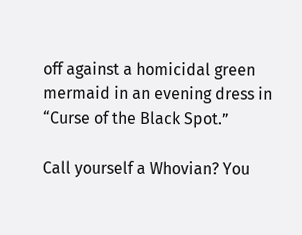off against a homicidal green mermaid in an evening dress in “Curse of the Black Spot.”

Call yourself a Whovian? You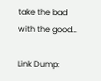take the bad with the good…

Link Dump: